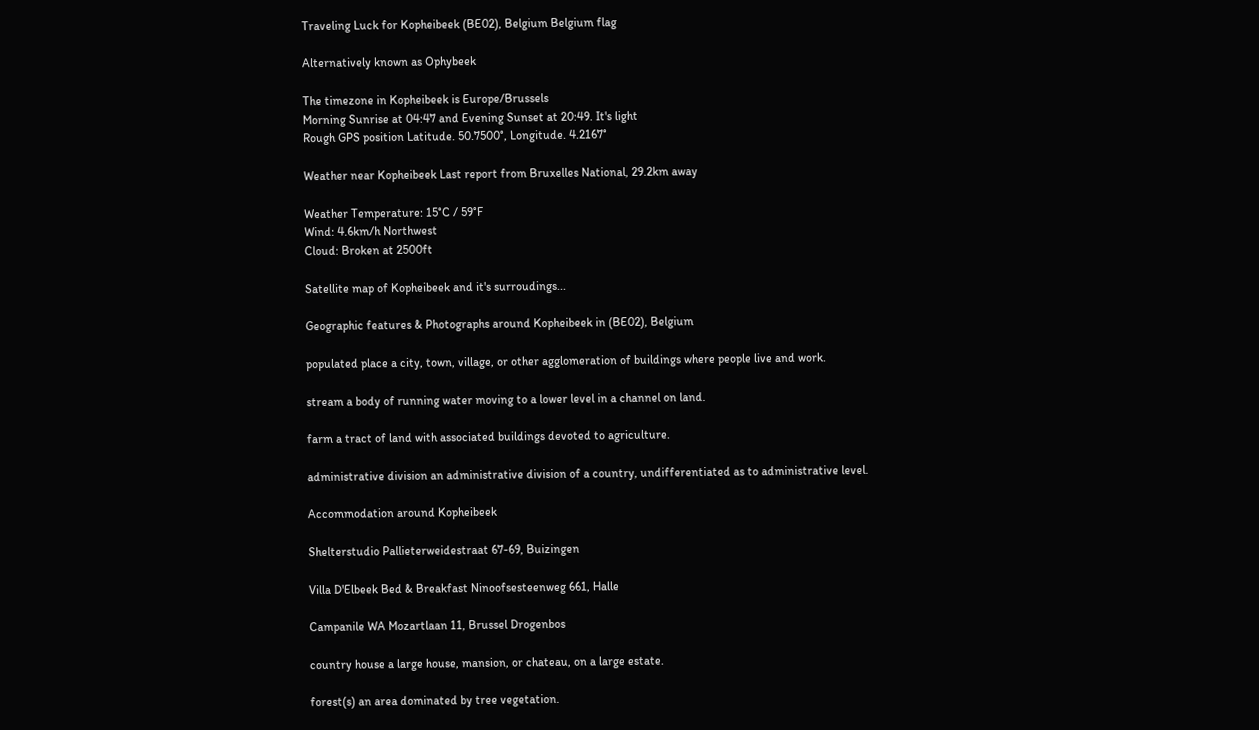Traveling Luck for Kopheibeek (BE02), Belgium Belgium flag

Alternatively known as Ophybeek

The timezone in Kopheibeek is Europe/Brussels
Morning Sunrise at 04:47 and Evening Sunset at 20:49. It's light
Rough GPS position Latitude. 50.7500°, Longitude. 4.2167°

Weather near Kopheibeek Last report from Bruxelles National, 29.2km away

Weather Temperature: 15°C / 59°F
Wind: 4.6km/h Northwest
Cloud: Broken at 2500ft

Satellite map of Kopheibeek and it's surroudings...

Geographic features & Photographs around Kopheibeek in (BE02), Belgium

populated place a city, town, village, or other agglomeration of buildings where people live and work.

stream a body of running water moving to a lower level in a channel on land.

farm a tract of land with associated buildings devoted to agriculture.

administrative division an administrative division of a country, undifferentiated as to administrative level.

Accommodation around Kopheibeek

Shelterstudio Pallieterweidestraat 67-69, Buizingen

Villa D'Elbeek Bed & Breakfast Ninoofsesteenweg 661, Halle

Campanile WA Mozartlaan 11, Brussel Drogenbos

country house a large house, mansion, or chateau, on a large estate.

forest(s) an area dominated by tree vegetation.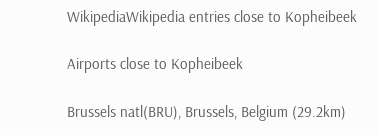WikipediaWikipedia entries close to Kopheibeek

Airports close to Kopheibeek

Brussels natl(BRU), Brussels, Belgium (29.2km)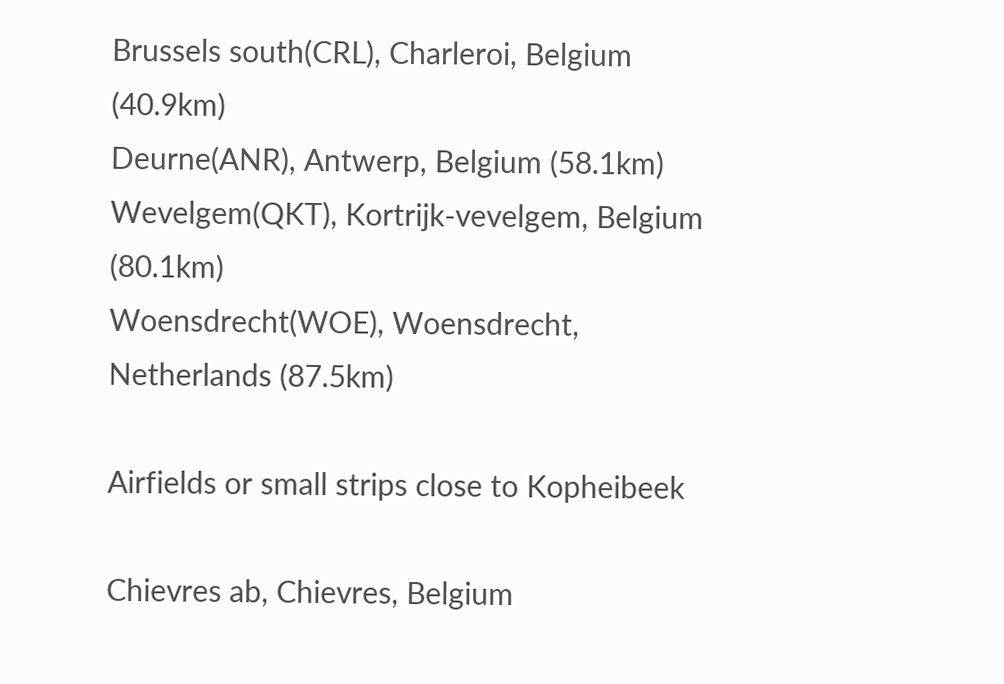Brussels south(CRL), Charleroi, Belgium (40.9km)
Deurne(ANR), Antwerp, Belgium (58.1km)
Wevelgem(QKT), Kortrijk-vevelgem, Belgium (80.1km)
Woensdrecht(WOE), Woensdrecht, Netherlands (87.5km)

Airfields or small strips close to Kopheibeek

Chievres ab, Chievres, Belgium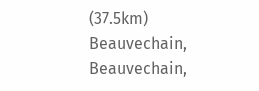(37.5km)
Beauvechain, Beauvechain,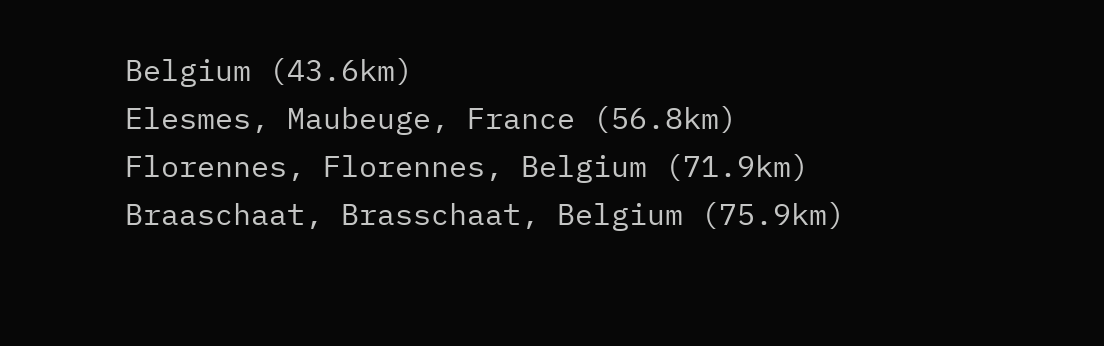Belgium (43.6km)
Elesmes, Maubeuge, France (56.8km)
Florennes, Florennes, Belgium (71.9km)
Braaschaat, Brasschaat, Belgium (75.9km)